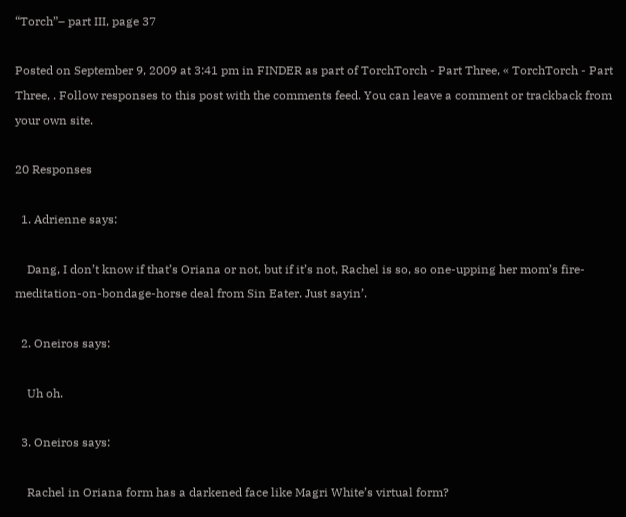“Torch”– part III, page 37

Posted on September 9, 2009 at 3:41 pm in FINDER as part of TorchTorch - Part Three, « TorchTorch - Part Three, . Follow responses to this post with the comments feed. You can leave a comment or trackback from your own site.

20 Responses

  1. Adrienne says:

    Dang, I don’t know if that’s Oriana or not, but if it’s not, Rachel is so, so one-upping her mom’s fire-meditation-on-bondage-horse deal from Sin Eater. Just sayin’.

  2. Oneiros says:

    Uh oh.

  3. Oneiros says:

    Rachel in Oriana form has a darkened face like Magri White’s virtual form?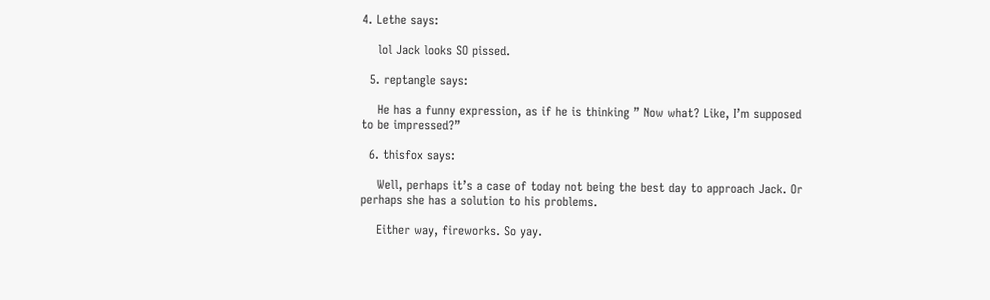4. Lethe says:

    lol Jack looks SO pissed.

  5. reptangle says:

    He has a funny expression, as if he is thinking ” Now what? Like, I’m supposed to be impressed?”

  6. thisfox says:

    Well, perhaps it’s a case of today not being the best day to approach Jack. Or perhaps she has a solution to his problems.

    Either way, fireworks. So yay.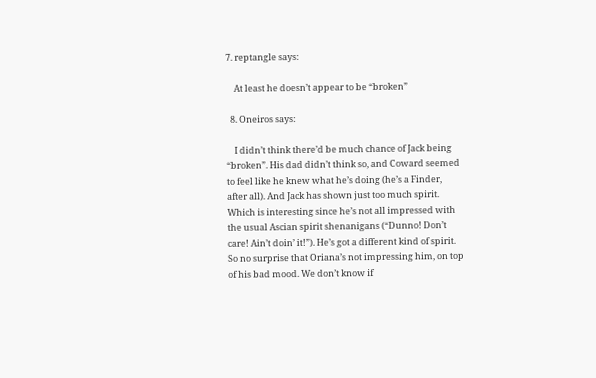7. reptangle says:

    At least he doesn’t appear to be “broken”

  8. Oneiros says:

    I didn’t think there’d be much chance of Jack being “broken”. His dad didn’t think so, and Coward seemed to feel like he knew what he’s doing (he’s a Finder, after all). And Jack has shown just too much spirit. Which is interesting since he’s not all impressed with the usual Ascian spirit shenanigans (“Dunno! Don’t care! Ain’t doin’ it!”). He’s got a different kind of spirit. So no surprise that Oriana’s not impressing him, on top of his bad mood. We don’t know if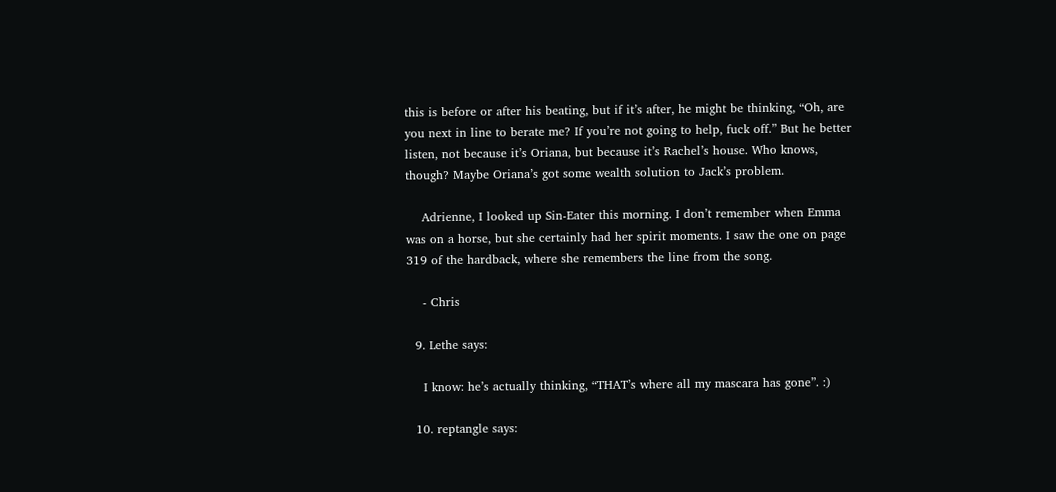this is before or after his beating, but if it’s after, he might be thinking, “Oh, are you next in line to berate me? If you’re not going to help, fuck off.” But he better listen, not because it’s Oriana, but because it’s Rachel’s house. Who knows, though? Maybe Oriana’s got some wealth solution to Jack’s problem.

    Adrienne, I looked up Sin-Eater this morning. I don’t remember when Emma was on a horse, but she certainly had her spirit moments. I saw the one on page 319 of the hardback, where she remembers the line from the song.

    - Chris

  9. Lethe says:

    I know: he’s actually thinking, “THAT’s where all my mascara has gone”. :)

  10. reptangle says: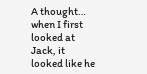A thought… when I first looked at Jack, it looked like he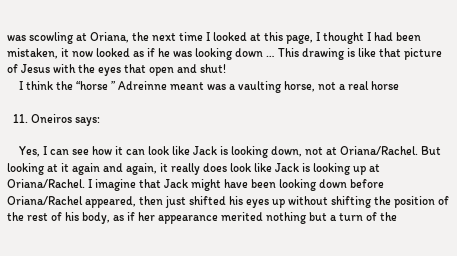was scowling at Oriana, the next time I looked at this page, I thought I had been mistaken, it now looked as if he was looking down … This drawing is like that picture of Jesus with the eyes that open and shut!
    I think the “horse ” Adreinne meant was a vaulting horse, not a real horse

  11. Oneiros says:

    Yes, I can see how it can look like Jack is looking down, not at Oriana/Rachel. But looking at it again and again, it really does look like Jack is looking up at Oriana/Rachel. I imagine that Jack might have been looking down before Oriana/Rachel appeared, then just shifted his eyes up without shifting the position of the rest of his body, as if her appearance merited nothing but a turn of the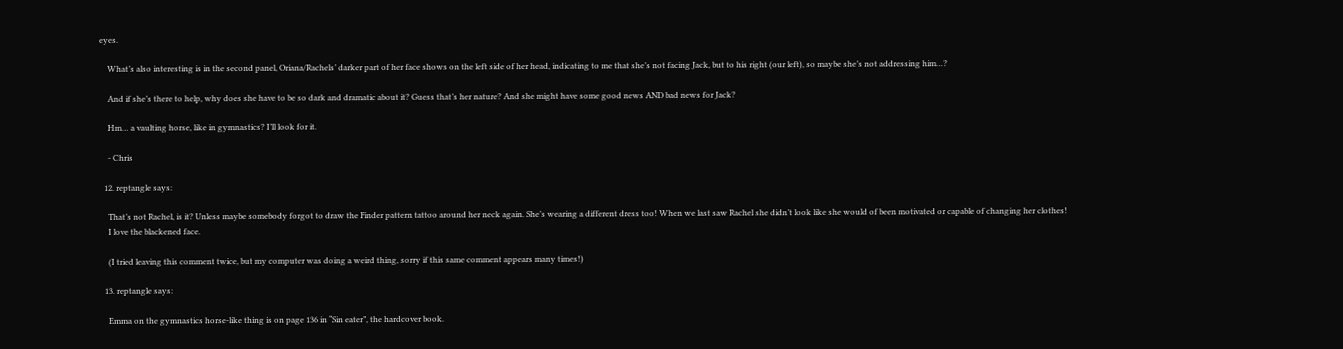eyes.

    What’s also interesting is in the second panel, Oriana/Rachels’ darker part of her face shows on the left side of her head, indicating to me that she’s not facing Jack, but to his right (our left), so maybe she’s not addressing him…?

    And if she’s there to help, why does she have to be so dark and dramatic about it? Guess that’s her nature? And she might have some good news AND bad news for Jack?

    Hm… a vaulting horse, like in gymnastics? I’ll look for it.

    - Chris

  12. reptangle says:

    That’s not Rachel, is it? Unless maybe somebody forgot to draw the Finder pattern tattoo around her neck again. She’s wearing a different dress too! When we last saw Rachel she didn’t look like she would of been motivated or capable of changing her clothes!
    I love the blackened face.

    (I tried leaving this comment twice, but my computer was doing a weird thing, sorry if this same comment appears many times!)

  13. reptangle says:

    Emma on the gymnastics horse-like thing is on page 136 in “Sin eater”, the hardcover book.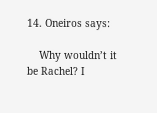14. Oneiros says:

    Why wouldn’t it be Rachel? I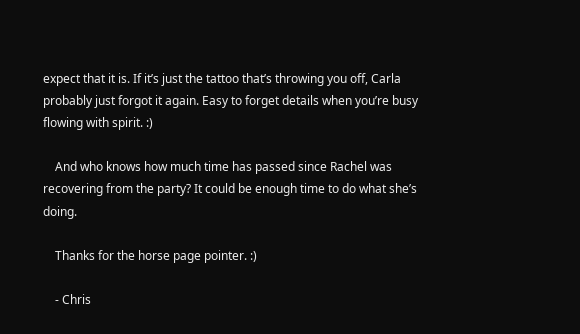expect that it is. If it’s just the tattoo that’s throwing you off, Carla probably just forgot it again. Easy to forget details when you’re busy flowing with spirit. :)

    And who knows how much time has passed since Rachel was recovering from the party? It could be enough time to do what she’s doing.

    Thanks for the horse page pointer. :)

    - Chris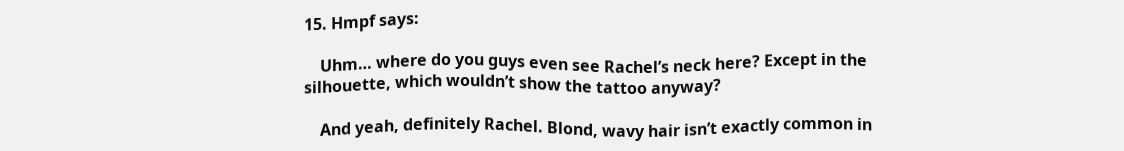15. Hmpf says:

    Uhm… where do you guys even see Rachel’s neck here? Except in the silhouette, which wouldn’t show the tattoo anyway?

    And yeah, definitely Rachel. Blond, wavy hair isn’t exactly common in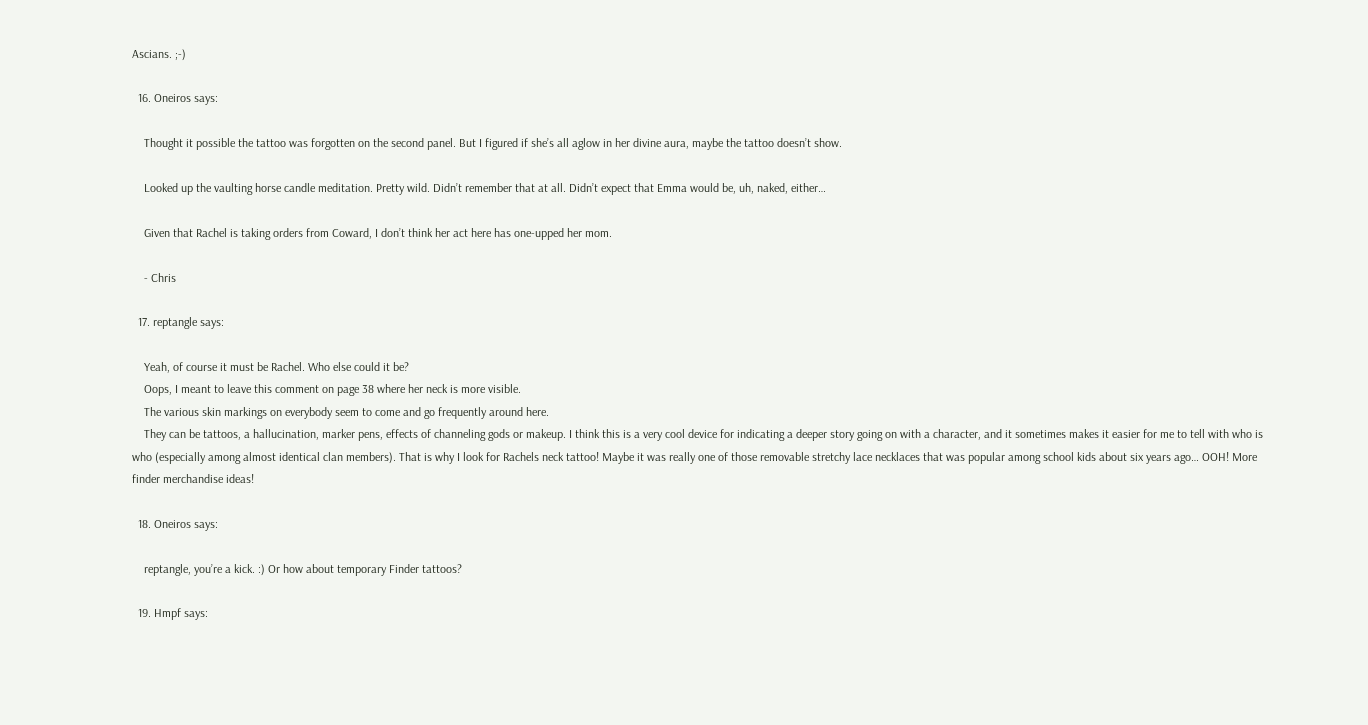Ascians. ;-)

  16. Oneiros says:

    Thought it possible the tattoo was forgotten on the second panel. But I figured if she’s all aglow in her divine aura, maybe the tattoo doesn’t show.

    Looked up the vaulting horse candle meditation. Pretty wild. Didn’t remember that at all. Didn’t expect that Emma would be, uh, naked, either…

    Given that Rachel is taking orders from Coward, I don’t think her act here has one-upped her mom.

    - Chris

  17. reptangle says:

    Yeah, of course it must be Rachel. Who else could it be?
    Oops, I meant to leave this comment on page 38 where her neck is more visible.
    The various skin markings on everybody seem to come and go frequently around here.
    They can be tattoos, a hallucination, marker pens, effects of channeling gods or makeup. I think this is a very cool device for indicating a deeper story going on with a character, and it sometimes makes it easier for me to tell with who is who (especially among almost identical clan members). That is why I look for Rachels neck tattoo! Maybe it was really one of those removable stretchy lace necklaces that was popular among school kids about six years ago… OOH! More finder merchandise ideas!

  18. Oneiros says:

    reptangle, you’re a kick. :) Or how about temporary Finder tattoos?

  19. Hmpf says: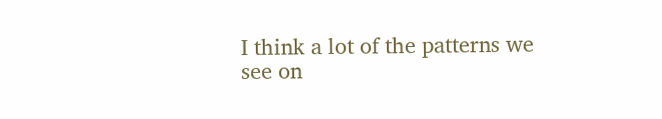I think a lot of the patterns we see on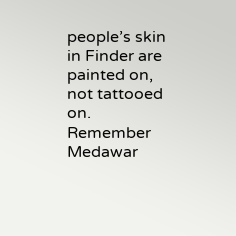people’s skin in Finder are painted on, not tattooed on. Remember Medawar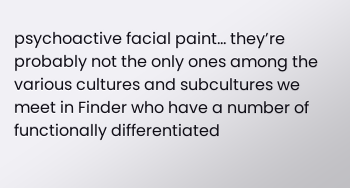psychoactive facial paint… they’re probably not the only ones among the various cultures and subcultures we meet in Finder who have a number of functionally differentiated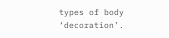types of body ‘decoration’.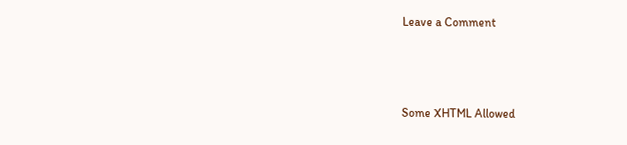Leave a Comment



Some XHTML Allowed